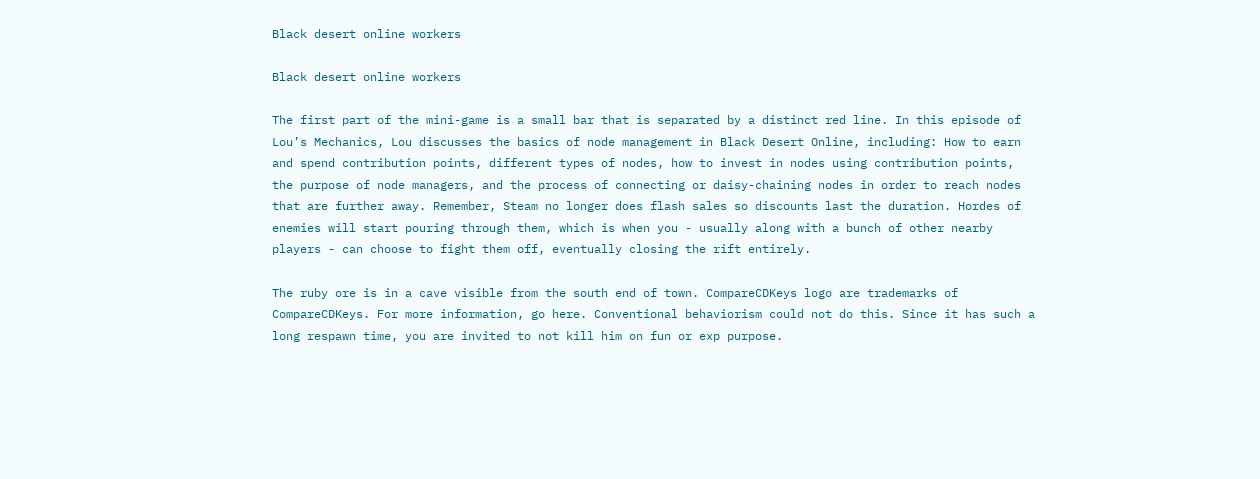Black desert online workers

Black desert online workers

The first part of the mini-game is a small bar that is separated by a distinct red line. In this episode of Lou’s Mechanics, Lou discusses the basics of node management in Black Desert Online, including: How to earn and spend contribution points, different types of nodes, how to invest in nodes using contribution points, the purpose of node managers, and the process of connecting or daisy-chaining nodes in order to reach nodes that are further away. Remember, Steam no longer does flash sales so discounts last the duration. Hordes of enemies will start pouring through them, which is when you - usually along with a bunch of other nearby players - can choose to fight them off, eventually closing the rift entirely.

The ruby ore is in a cave visible from the south end of town. CompareCDKeys logo are trademarks of CompareCDKeys. For more information, go here. Conventional behaviorism could not do this. Since it has such a long respawn time, you are invited to not kill him on fun or exp purpose.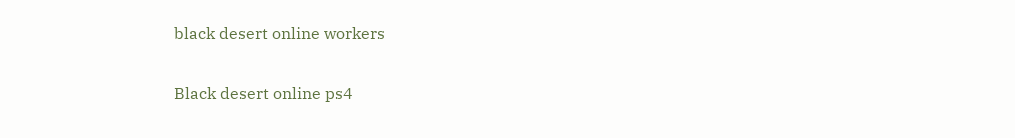black desert online workers

Black desert online ps4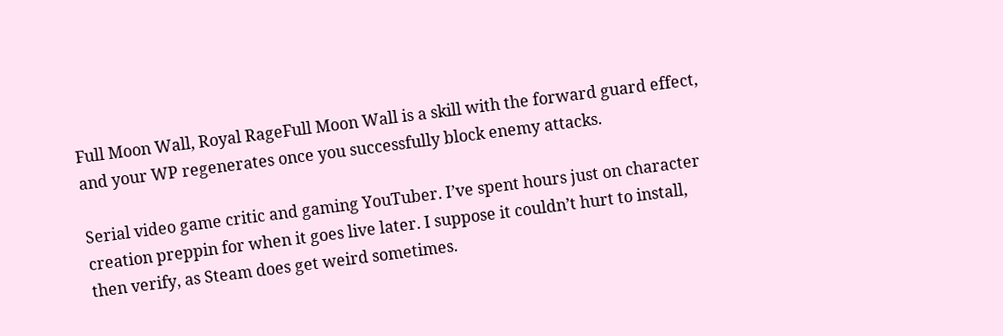Full Moon Wall, Royal RageFull Moon Wall is a skill with the forward guard effect, and your WP regenerates once you successfully block enemy attacks.

Serial video game critic and gaming YouTuber. I’ve spent hours just on character creation preppin for when it goes live later. I suppose it couldn’t hurt to install, then verify, as Steam does get weird sometimes.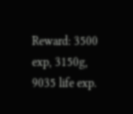Reward: 3500 exp, 3150g, 9035 life exp.